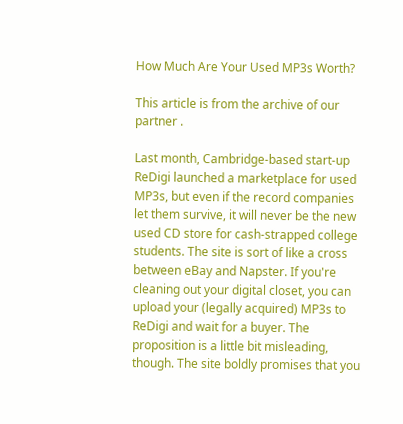How Much Are Your Used MP3s Worth?

This article is from the archive of our partner .

Last month, Cambridge-based start-up ReDigi launched a marketplace for used MP3s, but even if the record companies let them survive, it will never be the new used CD store for cash-strapped college students. The site is sort of like a cross between eBay and Napster. If you're cleaning out your digital closet, you can upload your (legally acquired) MP3s to ReDigi and wait for a buyer. The proposition is a little bit misleading, though. The site boldly promises that you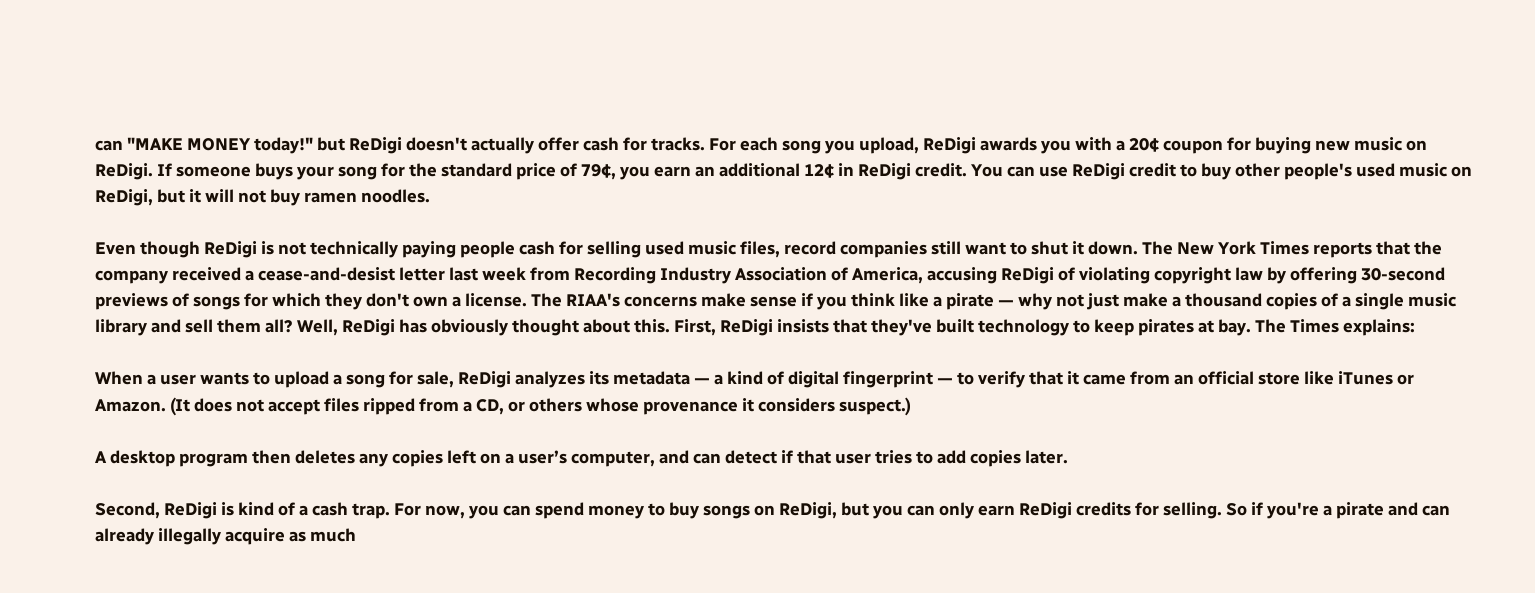can "MAKE MONEY today!" but ReDigi doesn't actually offer cash for tracks. For each song you upload, ReDigi awards you with a 20¢ coupon for buying new music on ReDigi. If someone buys your song for the standard price of 79¢, you earn an additional 12¢ in ReDigi credit. You can use ReDigi credit to buy other people's used music on ReDigi, but it will not buy ramen noodles.

Even though ReDigi is not technically paying people cash for selling used music files, record companies still want to shut it down. The New York Times reports that the company received a cease-and-desist letter last week from Recording Industry Association of America, accusing ReDigi of violating copyright law by offering 30-second previews of songs for which they don't own a license. The RIAA's concerns make sense if you think like a pirate — why not just make a thousand copies of a single music library and sell them all? Well, ReDigi has obviously thought about this. First, ReDigi insists that they've built technology to keep pirates at bay. The Times explains:

When a user wants to upload a song for sale, ReDigi analyzes its metadata — a kind of digital fingerprint — to verify that it came from an official store like iTunes or Amazon. (It does not accept files ripped from a CD, or others whose provenance it considers suspect.)

A desktop program then deletes any copies left on a user’s computer, and can detect if that user tries to add copies later.

Second, ReDigi is kind of a cash trap. For now, you can spend money to buy songs on ReDigi, but you can only earn ReDigi credits for selling. So if you're a pirate and can already illegally acquire as much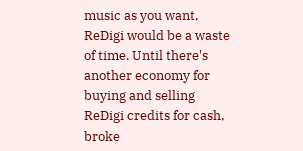music as you want, ReDigi would be a waste of time. Until there's another economy for buying and selling ReDigi credits for cash, broke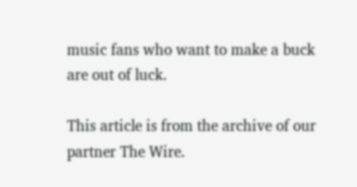music fans who want to make a buck are out of luck.

This article is from the archive of our partner The Wire.